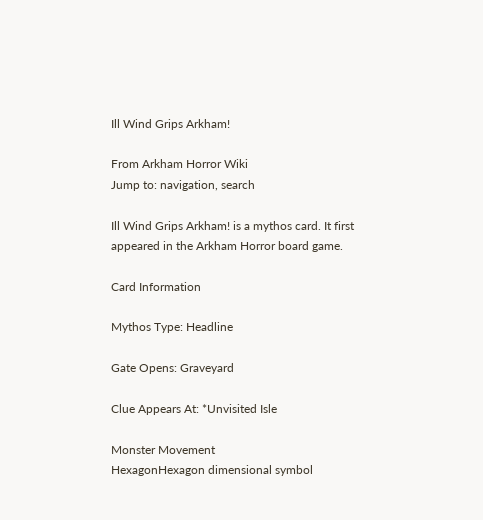Ill Wind Grips Arkham!

From Arkham Horror Wiki
Jump to: navigation, search

Ill Wind Grips Arkham! is a mythos card. It first appeared in the Arkham Horror board game.

Card Information

Mythos Type: Headline

Gate Opens: Graveyard

Clue Appears At: *Unvisited Isle

Monster Movement
HexagonHexagon dimensional symbol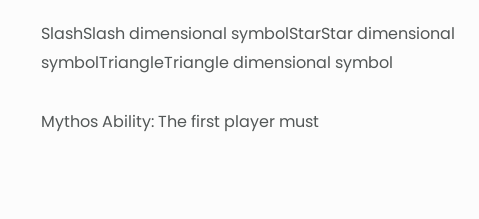SlashSlash dimensional symbolStarStar dimensional symbolTriangleTriangle dimensional symbol

Mythos Ability: The first player must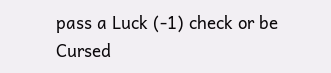pass a Luck (-1) check or be Cursed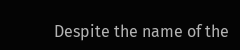Despite the name of the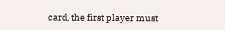card, the first player must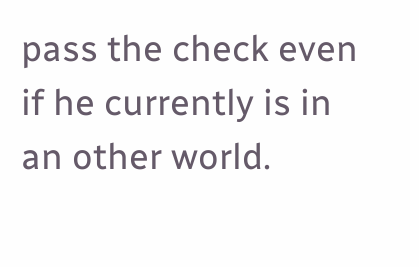pass the check even if he currently is in an other world.